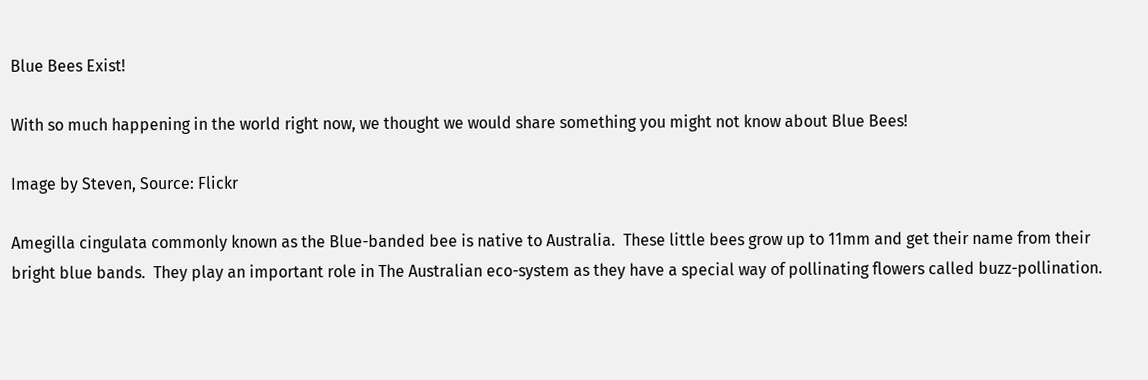Blue Bees Exist!

With so much happening in the world right now, we thought we would share something you might not know about Blue Bees!

Image by Steven, Source: Flickr

Amegilla cingulata commonly known as the Blue-banded bee is native to Australia.  These little bees grow up to 11mm and get their name from their bright blue bands.  They play an important role in The Australian eco-system as they have a special way of pollinating flowers called buzz-pollination.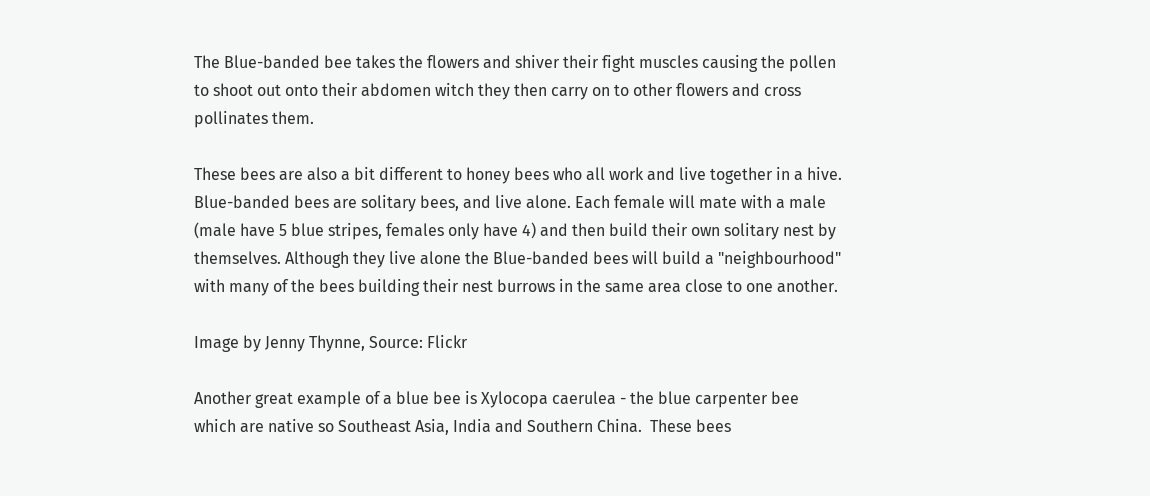The Blue-banded bee takes the flowers and shiver their fight muscles causing the pollen to shoot out onto their abdomen witch they then carry on to other flowers and cross pollinates them.

These bees are also a bit different to honey bees who all work and live together in a hive. Blue-banded bees are solitary bees, and live alone. Each female will mate with a male (male have 5 blue stripes, females only have 4) and then build their own solitary nest by themselves. Although they live alone the Blue-banded bees will build a "neighbourhood" with many of the bees building their nest burrows in the same area close to one another.

Image by Jenny Thynne, Source: Flickr

Another great example of a blue bee is Xylocopa caerulea - the blue carpenter bee which are native so Southeast Asia, India and Southern China.  These bees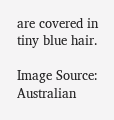are covered in tiny blue hair.

Image Source: Australian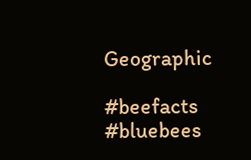Geographic

#beefacts #bluebees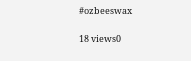#ozbeeswax

18 views0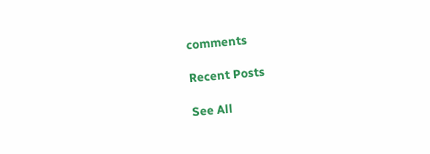comments

Recent Posts

See All